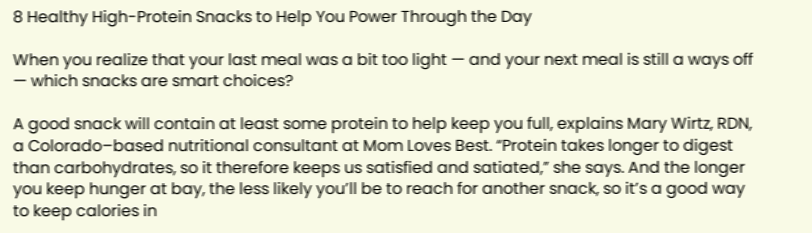8 Healthy High-Protein Snacks to Help You Power Through the Day

When you realize that your last meal was a bit too light — and your next meal is still a ways off — which snacks are smart choices?

A good snack will contain at least some protein to help keep you full, explains Mary Wirtz, RDN, a Colorado–based nutritional consultant at Mom Loves Best. “Protein takes longer to digest than carbohydrates, so it therefore keeps us satisfied and satiated,” she says. And the longer you keep hunger at bay, the less likely you’ll be to reach for another snack, so it’s a good way to keep calories in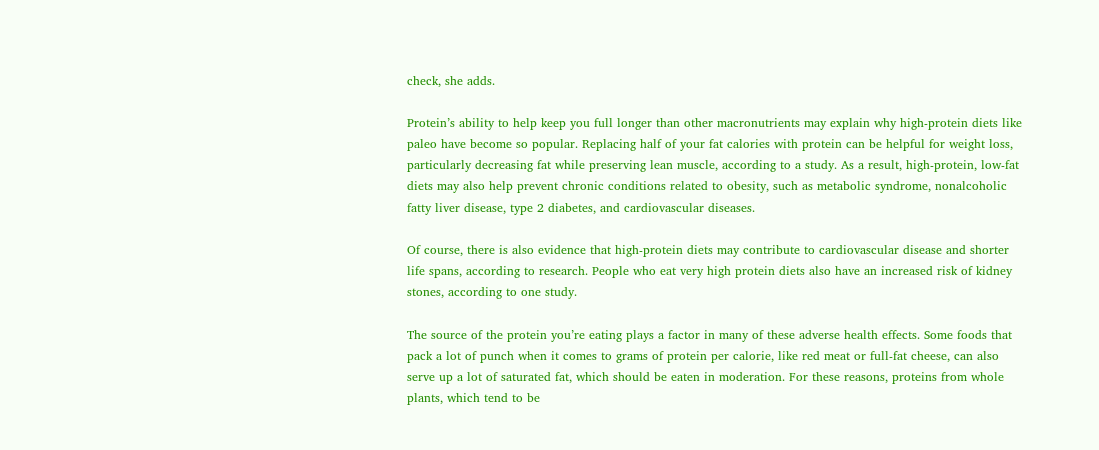check, she adds.

Protein’s ability to help keep you full longer than other macronutrients may explain why high-protein diets like paleo have become so popular. Replacing half of your fat calories with protein can be helpful for weight loss, particularly decreasing fat while preserving lean muscle, according to a study. As a result, high-protein, low-fat diets may also help prevent chronic conditions related to obesity, such as metabolic syndrome, nonalcoholic fatty liver disease, type 2 diabetes, and cardiovascular diseases.

Of course, there is also evidence that high-protein diets may contribute to cardiovascular disease and shorter life spans, according to research. People who eat very high protein diets also have an increased risk of kidney stones, according to one study.

The source of the protein you’re eating plays a factor in many of these adverse health effects. Some foods that pack a lot of punch when it comes to grams of protein per calorie, like red meat or full-fat cheese, can also serve up a lot of saturated fat, which should be eaten in moderation. For these reasons, proteins from whole plants, which tend to be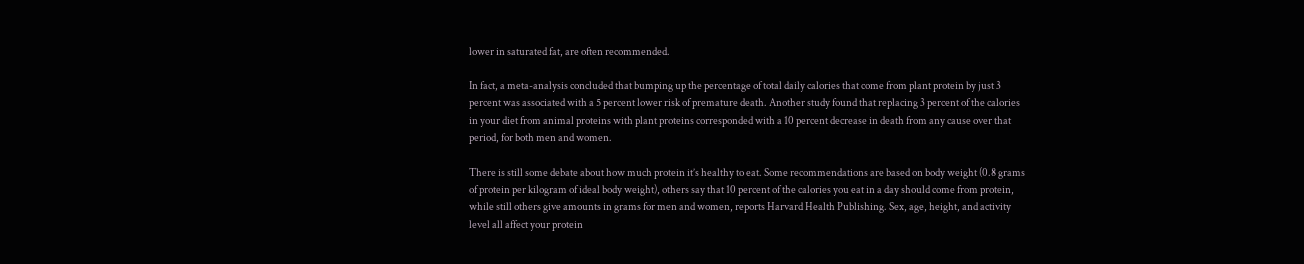lower in saturated fat, are often recommended.

In fact, a meta-analysis concluded that bumping up the percentage of total daily calories that come from plant protein by just 3 percent was associated with a 5 percent lower risk of premature death. Another study found that replacing 3 percent of the calories in your diet from animal proteins with plant proteins corresponded with a 10 percent decrease in death from any cause over that period, for both men and women.

There is still some debate about how much protein it’s healthy to eat. Some recommendations are based on body weight (0.8 grams of protein per kilogram of ideal body weight), others say that 10 percent of the calories you eat in a day should come from protein, while still others give amounts in grams for men and women, reports Harvard Health Publishing. Sex, age, height, and activity level all affect your protein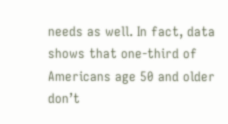needs as well. In fact, data shows that one-third of Americans age 50 and older don’t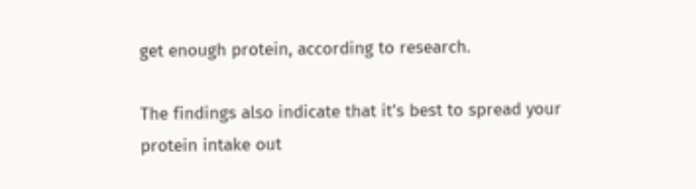get enough protein, according to research.

The findings also indicate that it’s best to spread your protein intake out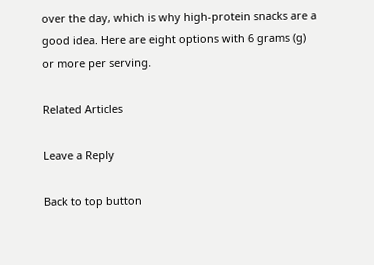over the day, which is why high-protein snacks are a good idea. Here are eight options with 6 grams (g) or more per serving.

Related Articles

Leave a Reply

Back to top button